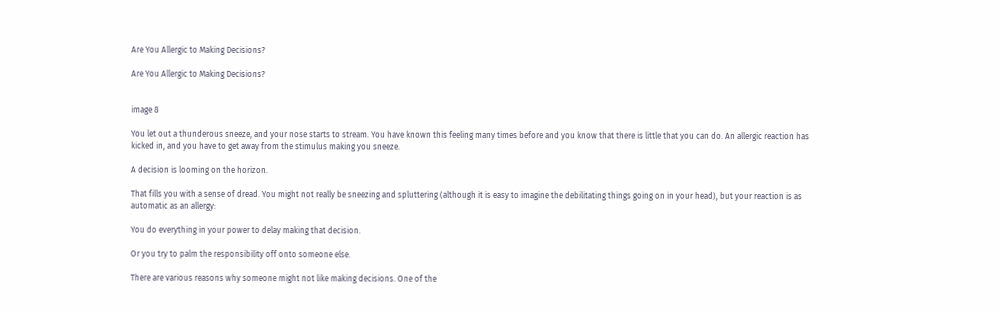Are You Allergic to Making Decisions?

Are You Allergic to Making Decisions?


image 8

You let out a thunderous sneeze, and your nose starts to stream. You have known this feeling many times before and you know that there is little that you can do. An allergic reaction has kicked in, and you have to get away from the stimulus making you sneeze.

A decision is looming on the horizon.

That fills you with a sense of dread. You might not really be sneezing and spluttering (although it is easy to imagine the debilitating things going on in your head), but your reaction is as automatic as an allergy:

You do everything in your power to delay making that decision.

Or you try to palm the responsibility off onto someone else.

There are various reasons why someone might not like making decisions. One of the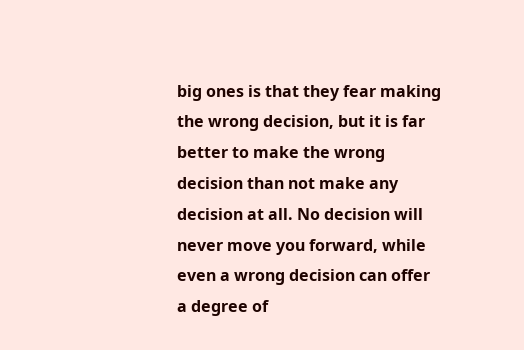big ones is that they fear making the wrong decision, but it is far better to make the wrong decision than not make any decision at all. No decision will never move you forward, while even a wrong decision can offer a degree of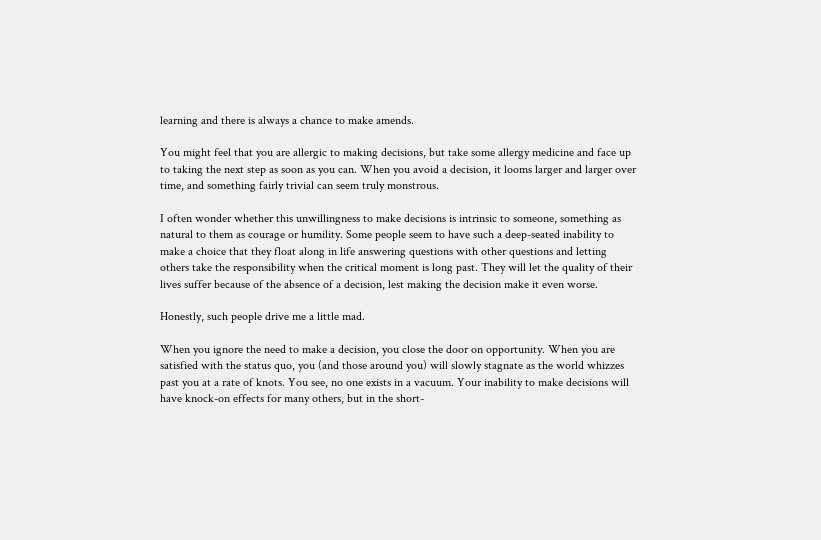learning and there is always a chance to make amends.

You might feel that you are allergic to making decisions, but take some allergy medicine and face up to taking the next step as soon as you can. When you avoid a decision, it looms larger and larger over time, and something fairly trivial can seem truly monstrous.

I often wonder whether this unwillingness to make decisions is intrinsic to someone, something as natural to them as courage or humility. Some people seem to have such a deep-seated inability to make a choice that they float along in life answering questions with other questions and letting others take the responsibility when the critical moment is long past. They will let the quality of their lives suffer because of the absence of a decision, lest making the decision make it even worse.

Honestly, such people drive me a little mad.

When you ignore the need to make a decision, you close the door on opportunity. When you are satisfied with the status quo, you (and those around you) will slowly stagnate as the world whizzes past you at a rate of knots. You see, no one exists in a vacuum. Your inability to make decisions will have knock-on effects for many others, but in the short-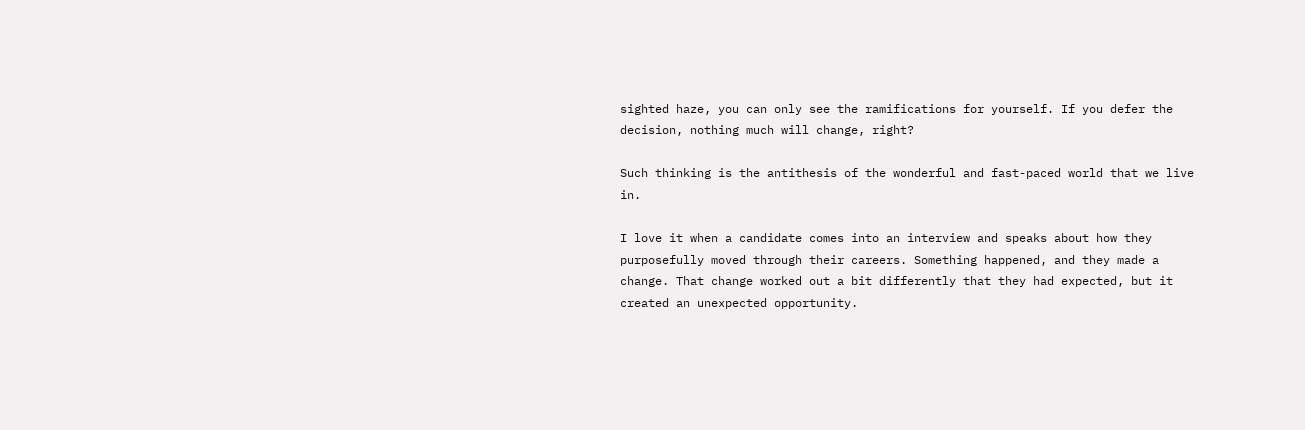sighted haze, you can only see the ramifications for yourself. If you defer the decision, nothing much will change, right?

Such thinking is the antithesis of the wonderful and fast-paced world that we live in.

I love it when a candidate comes into an interview and speaks about how they purposefully moved through their careers. Something happened, and they made a change. That change worked out a bit differently that they had expected, but it created an unexpected opportunity.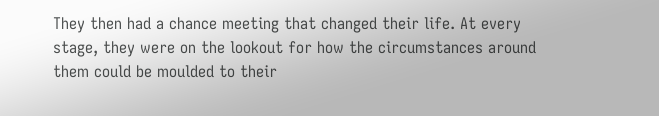They then had a chance meeting that changed their life. At every stage, they were on the lookout for how the circumstances around them could be moulded to their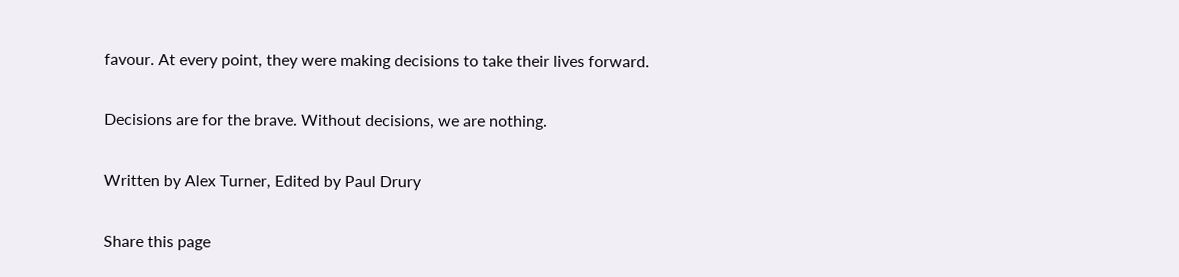favour. At every point, they were making decisions to take their lives forward.

Decisions are for the brave. Without decisions, we are nothing.

Written by Alex Turner, Edited by Paul Drury

Share this page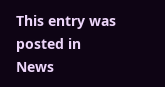This entry was posted in News